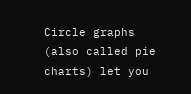Circle graphs (also called pie charts) let you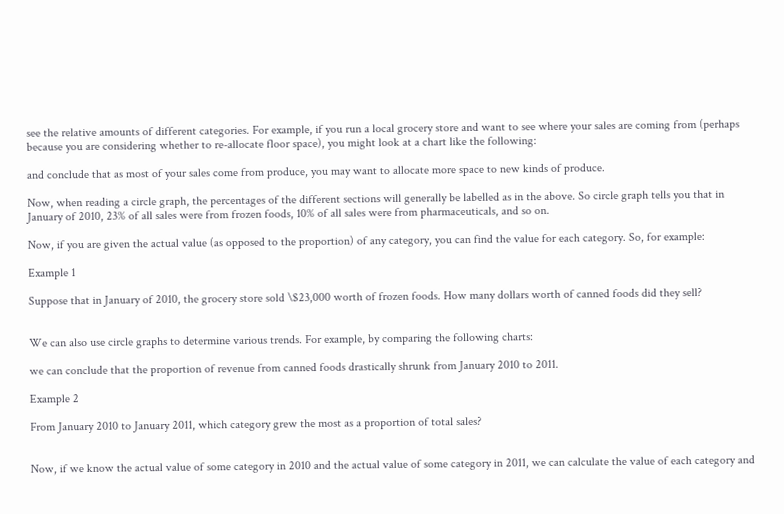see the relative amounts of different categories. For example, if you run a local grocery store and want to see where your sales are coming from (perhaps because you are considering whether to re-allocate floor space), you might look at a chart like the following:

and conclude that as most of your sales come from produce, you may want to allocate more space to new kinds of produce.

Now, when reading a circle graph, the percentages of the different sections will generally be labelled as in the above. So circle graph tells you that in January of 2010, 23% of all sales were from frozen foods, 10% of all sales were from pharmaceuticals, and so on.

Now, if you are given the actual value (as opposed to the proportion) of any category, you can find the value for each category. So, for example:

Example 1

Suppose that in January of 2010, the grocery store sold \$23,000 worth of frozen foods. How many dollars worth of canned foods did they sell?


We can also use circle graphs to determine various trends. For example, by comparing the following charts:

we can conclude that the proportion of revenue from canned foods drastically shrunk from January 2010 to 2011.

Example 2

From January 2010 to January 2011, which category grew the most as a proportion of total sales?


Now, if we know the actual value of some category in 2010 and the actual value of some category in 2011, we can calculate the value of each category and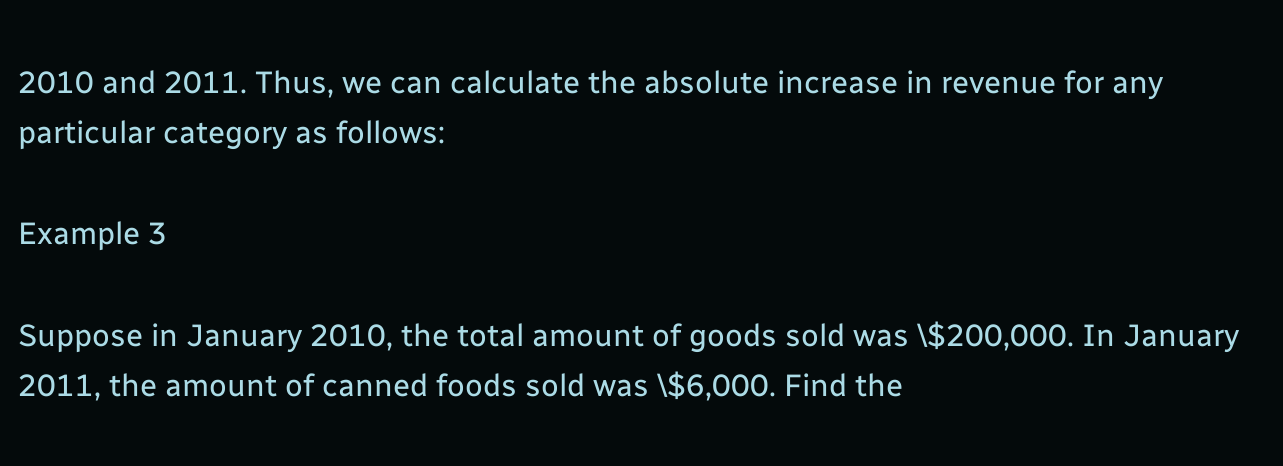2010 and 2011. Thus, we can calculate the absolute increase in revenue for any particular category as follows:

Example 3

Suppose in January 2010, the total amount of goods sold was \$200,000. In January 2011, the amount of canned foods sold was \$6,000. Find the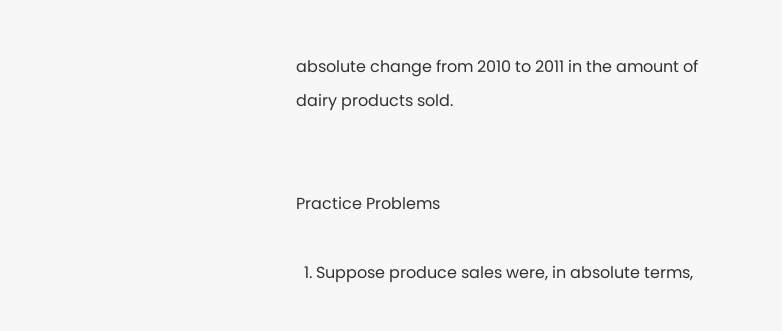absolute change from 2010 to 2011 in the amount of dairy products sold.


Practice Problems

  1. Suppose produce sales were, in absolute terms,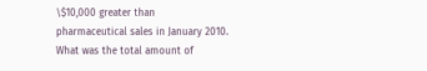\$10,000 greater than pharmaceutical sales in January 2010. What was the total amount of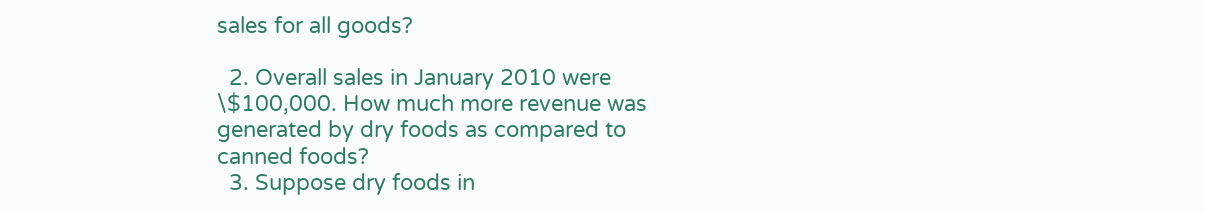sales for all goods?

  2. Overall sales in January 2010 were \$100,000. How much more revenue was generated by dry foods as compared to canned foods?
  3. Suppose dry foods in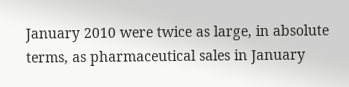January 2010 were twice as large, in absolute terms, as pharmaceutical sales in January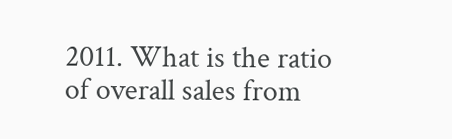2011. What is the ratio of overall sales from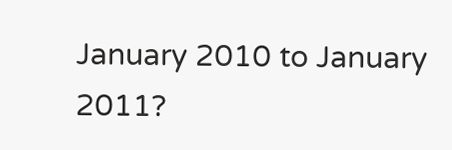January 2010 to January 2011?